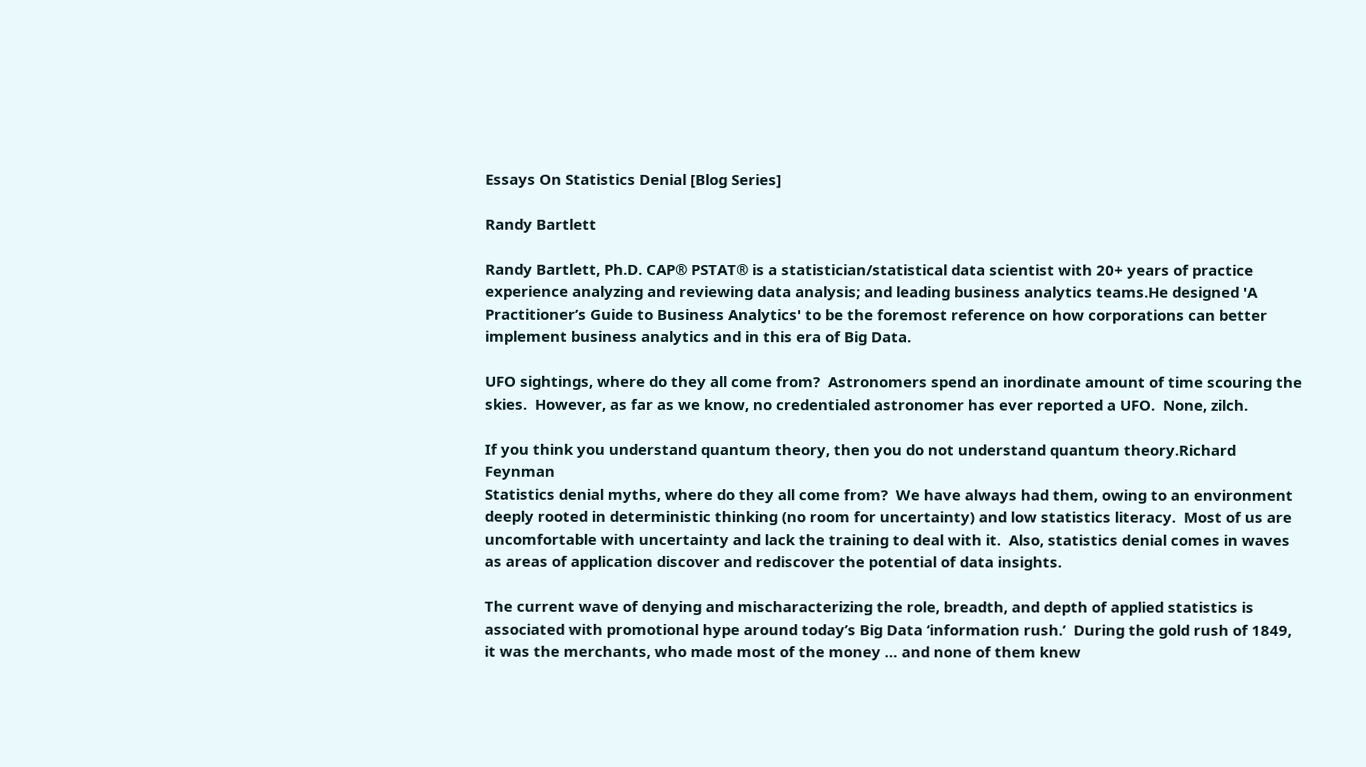Essays On Statistics Denial [Blog Series]

Randy Bartlett

Randy Bartlett, Ph.D. CAP® PSTAT® is a statistician/statistical data scientist with 20+ years of practice experience analyzing and reviewing data analysis; and leading business analytics teams.He designed 'A Practitioner’s Guide to Business Analytics' to be the foremost reference on how corporations can better implement business analytics and in this era of Big Data.

UFO sightings, where do they all come from?  Astronomers spend an inordinate amount of time scouring the skies.  However, as far as we know, no credentialed astronomer has ever reported a UFO.  None, zilch.

If you think you understand quantum theory, then you do not understand quantum theory.Richard Feynman
Statistics denial myths, where do they all come from?  We have always had them, owing to an environment deeply rooted in deterministic thinking (no room for uncertainty) and low statistics literacy.  Most of us are uncomfortable with uncertainty and lack the training to deal with it.  Also, statistics denial comes in waves as areas of application discover and rediscover the potential of data insights.

The current wave of denying and mischaracterizing the role, breadth, and depth of applied statistics is associated with promotional hype around today’s Big Data ‘information rush.’  During the gold rush of 1849, it was the merchants, who made most of the money … and none of them knew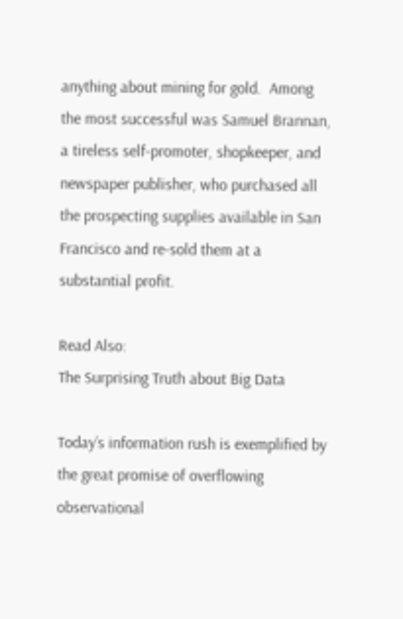anything about mining for gold.  Among the most successful was Samuel Brannan, a tireless self-promoter, shopkeeper, and newspaper publisher, who purchased all the prospecting supplies available in San Francisco and re-sold them at a substantial profit.

Read Also:
The Surprising Truth about Big Data

Today’s information rush is exemplified by the great promise of overflowing observational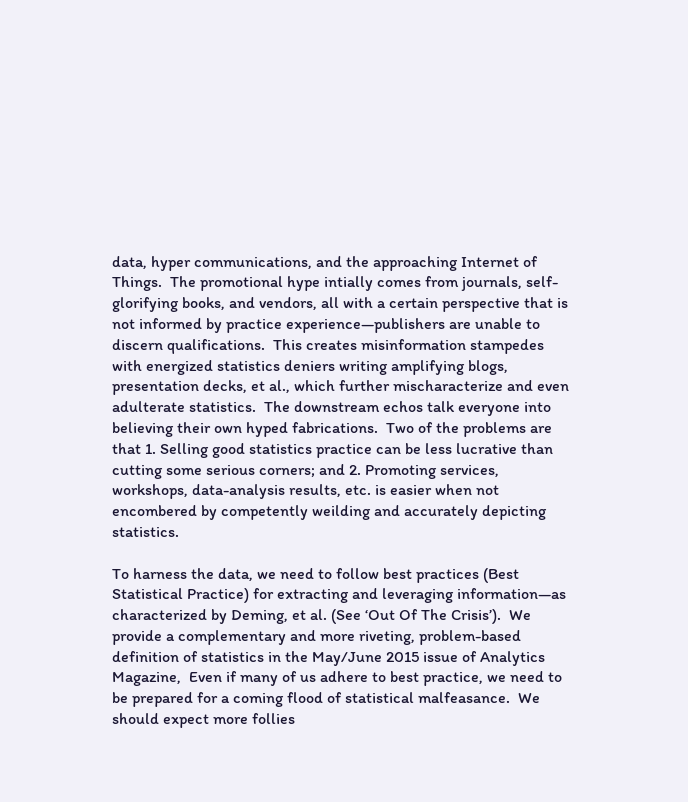data, hyper communications, and the approaching Internet of Things.  The promotional hype intially comes from journals, self-glorifying books, and vendors, all with a certain perspective that is not informed by practice experience—publishers are unable to discern qualifications.  This creates misinformation stampedes with energized statistics deniers writing amplifying blogs, presentation decks, et al., which further mischaracterize and even adulterate statistics.  The downstream echos talk everyone into believing their own hyped fabrications.  Two of the problems are that 1. Selling good statistics practice can be less lucrative than cutting some serious corners; and 2. Promoting services, workshops, data-analysis results, etc. is easier when not encombered by competently weilding and accurately depicting statistics.

To harness the data, we need to follow best practices (Best Statistical Practice) for extracting and leveraging information—as characterized by Deming, et al. (See ‘Out Of The Crisis’).  We provide a complementary and more riveting, problem-based definition of statistics in the May/June 2015 issue of Analytics Magazine,  Even if many of us adhere to best practice, we need to be prepared for a coming flood of statistical malfeasance.  We should expect more follies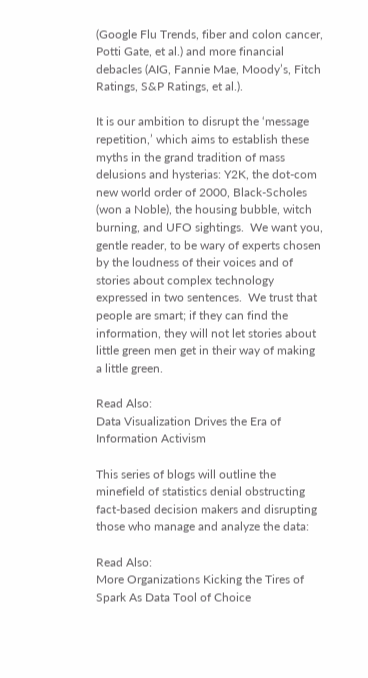(Google Flu Trends, fiber and colon cancer, Potti Gate, et al.) and more financial debacles (AIG, Fannie Mae, Moody’s, Fitch Ratings, S&P Ratings, et al.).

It is our ambition to disrupt the ‘message repetition,’ which aims to establish these myths in the grand tradition of mass delusions and hysterias: Y2K, the dot-com new world order of 2000, Black-Scholes (won a Noble), the housing bubble, witch burning, and UFO sightings.  We want you, gentle reader, to be wary of experts chosen by the loudness of their voices and of stories about complex technology expressed in two sentences.  We trust that people are smart; if they can find the information, they will not let stories about little green men get in their way of making a little green.

Read Also:
Data Visualization Drives the Era of Information Activism

This series of blogs will outline the minefield of statistics denial obstructing fact-based decision makers and disrupting those who manage and analyze the data:

Read Also:
More Organizations Kicking the Tires of Spark As Data Tool of Choice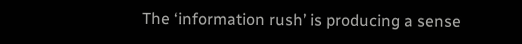The ‘information rush’ is producing a sense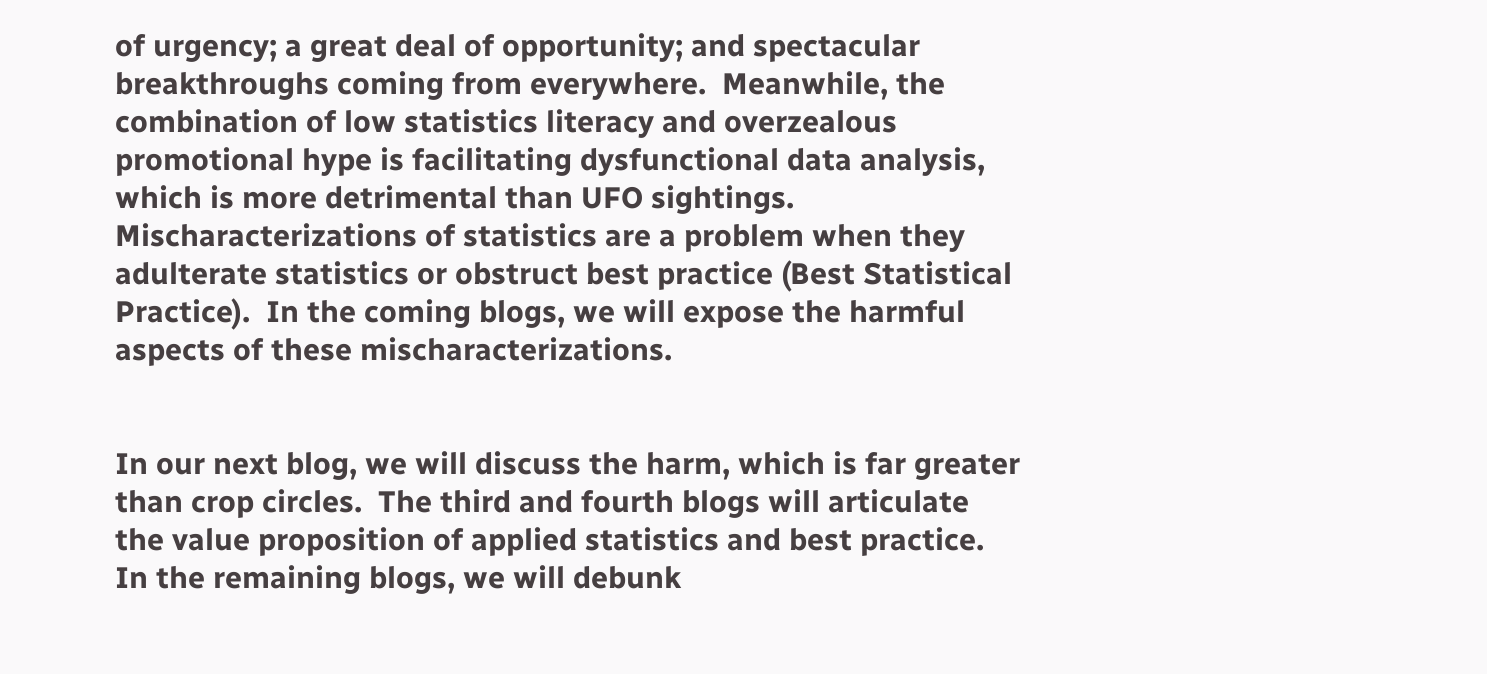of urgency; a great deal of opportunity; and spectacular breakthroughs coming from everywhere.  Meanwhile, the combination of low statistics literacy and overzealous promotional hype is facilitating dysfunctional data analysis, which is more detrimental than UFO sightings.  Mischaracterizations of statistics are a problem when they adulterate statistics or obstruct best practice (Best Statistical Practice).  In the coming blogs, we will expose the harmful aspects of these mischaracterizations.


In our next blog, we will discuss the harm, which is far greater than crop circles.  The third and fourth blogs will articulate the value proposition of applied statistics and best practice.  In the remaining blogs, we will debunk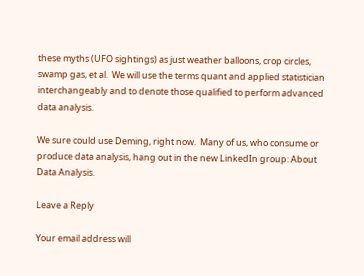these myths (UFO sightings) as just weather balloons, crop circles, swamp gas, et al.  We will use the terms quant and applied statistician interchangeably and to denote those qualified to perform advanced data analysis.

We sure could use Deming, right now.  Many of us, who consume or produce data analysis, hang out in the new LinkedIn group: About Data Analysis.

Leave a Reply

Your email address will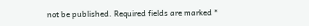not be published. Required fields are marked *